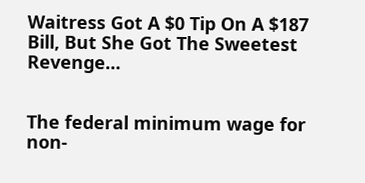Waitress Got A $0 Tip On A $187 Bill, But She Got The Sweetest Revenge…


The federal minimum wage for non-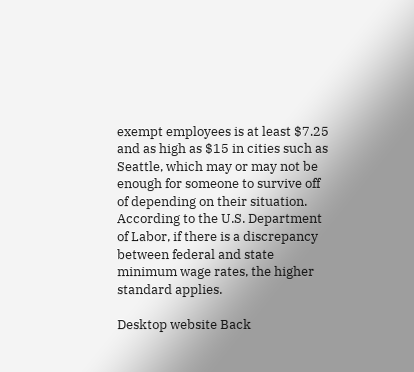exempt employees is at least $7.25 and as high as $15 in cities such as Seattle, which may or may not be enough for someone to survive off of depending on their situation. According to the U.S. Department of Labor, if there is a discrepancy between federal and state minimum wage rates, the higher standard applies.

Desktop website Back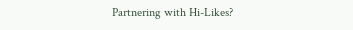Partnering with Hi-Likes?